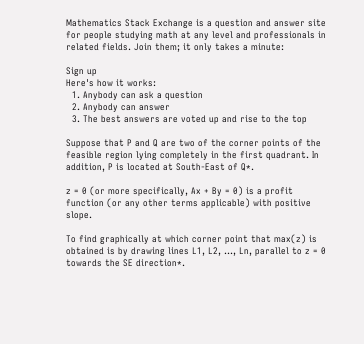Mathematics Stack Exchange is a question and answer site for people studying math at any level and professionals in related fields. Join them; it only takes a minute:

Sign up
Here's how it works:
  1. Anybody can ask a question
  2. Anybody can answer
  3. The best answers are voted up and rise to the top

Suppose that P and Q are two of the corner points of the feasible region lying completely in the first quadrant. In addition, P is located at South-East of Q*.

z = 0 (or more specifically, Ax + By = 0) is a profit function (or any other terms applicable) with positive slope.

To find graphically at which corner point that max(z) is obtained is by drawing lines L1, L2, …, Ln, parallel to z = 0 towards the SE direction*.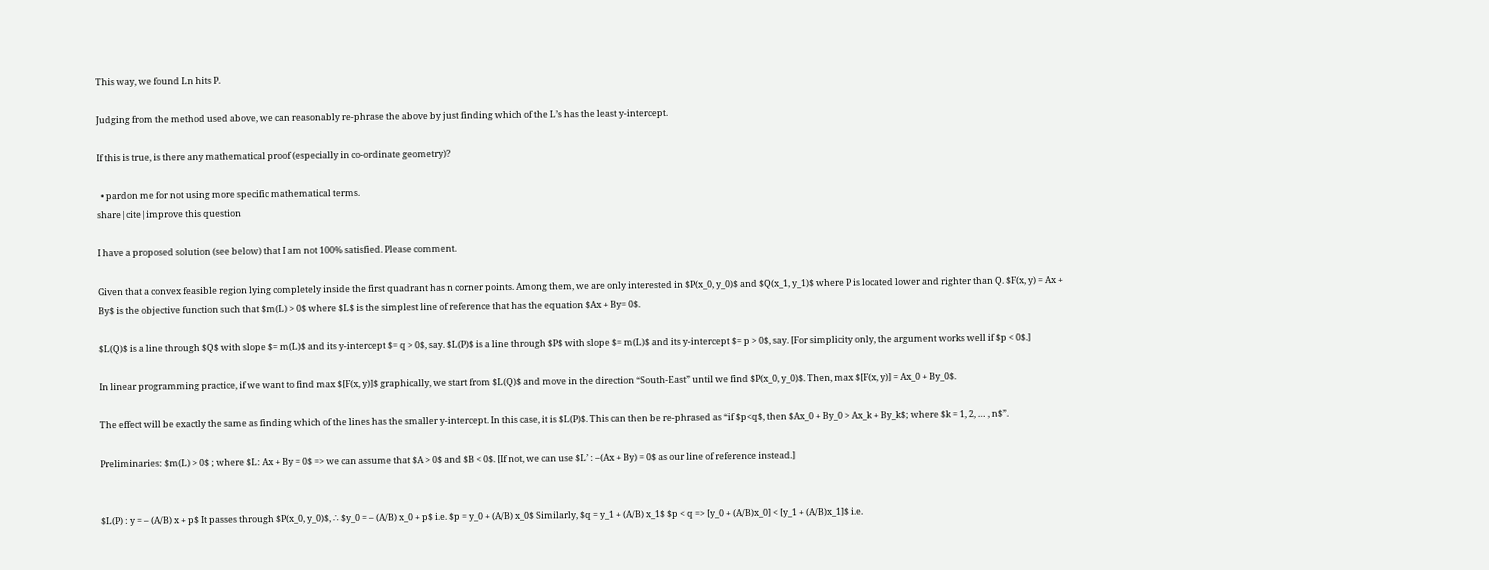This way, we found Ln hits P.

Judging from the method used above, we can reasonably re-phrase the above by just finding which of the L’s has the least y-intercept.

If this is true, is there any mathematical proof (especially in co-ordinate geometry)?

  • pardon me for not using more specific mathematical terms.
share|cite|improve this question

I have a proposed solution (see below) that I am not 100% satisfied. Please comment.

Given that a convex feasible region lying completely inside the first quadrant has n corner points. Among them, we are only interested in $P(x_0, y_0)$ and $Q(x_1, y_1)$ where P is located lower and righter than Q. $F(x, y) = Ax + By$ is the objective function such that $m(L) > 0$ where $L$ is the simplest line of reference that has the equation $Ax + By= 0$.

$L(Q)$ is a line through $Q$ with slope $= m(L)$ and its y-intercept $= q > 0$, say. $L(P)$ is a line through $P$ with slope $= m(L)$ and its y-intercept $= p > 0$, say. [For simplicity only, the argument works well if $p < 0$.]

In linear programming practice, if we want to find max $[F(x, y)]$ graphically, we start from $L(Q)$ and move in the direction “South-East” until we find $P(x_0, y_0)$. Then, max $[F(x, y)] = Ax_0 + By_0$.

The effect will be exactly the same as finding which of the lines has the smaller y-intercept. In this case, it is $L(P)$. This can then be re-phrased as “if $p<q$, then $Ax_0 + By_0 > Ax_k + By_k$; where $k = 1, 2, … , n$”.

Preliminaries: $m(L) > 0$ ; where $L: Ax + By = 0$ => we can assume that $A > 0$ and $B < 0$. [If not, we can use $L’ : –(Ax + By) = 0$ as our line of reference instead.]


$L(P) : y = – (A/B) x + p$ It passes through $P(x_0, y_0)$, ∴ $y_0 = – (A/B) x_0 + p$ i.e. $p = y_0 + (A/B) x_0$ Similarly, $q = y_1 + (A/B) x_1$ $p < q => [y_0 + (A/B)x_0] < [y_1 + (A/B)x_1]$ i.e.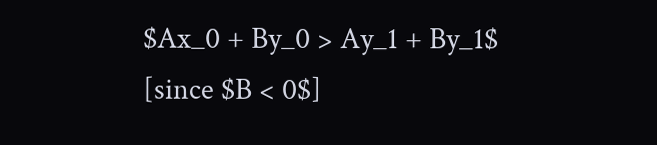$Ax_0 + By_0 > Ay_1 + By_1$ [since $B < 0$]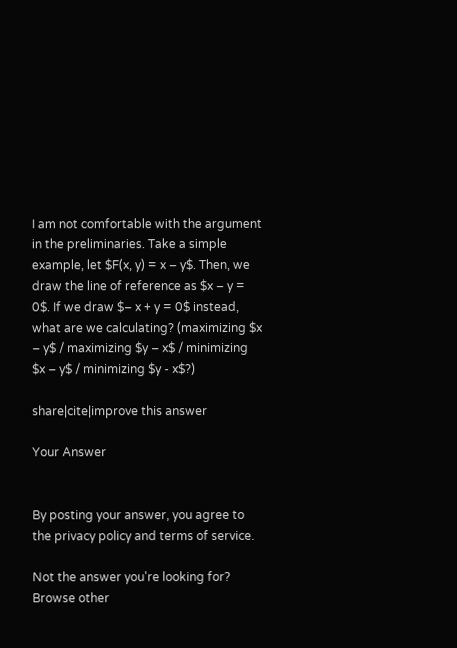I am not comfortable with the argument in the preliminaries. Take a simple example, let $F(x, y) = x – y$. Then, we draw the line of reference as $x – y = 0$. If we draw $– x + y = 0$ instead, what are we calculating? (maximizing $x – y$ / maximizing $y – x$ / minimizing $x – y$ / minimizing $y - x$?)

share|cite|improve this answer

Your Answer


By posting your answer, you agree to the privacy policy and terms of service.

Not the answer you're looking for? Browse other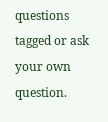questions tagged or ask your own question.